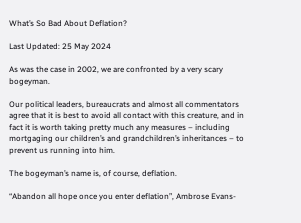What’s So Bad About Deflation?

Last Updated: 25 May 2024

As was the case in 2002, we are confronted by a very scary bogeyman.

Our political leaders, bureaucrats and almost all commentators agree that it is best to avoid all contact with this creature, and in fact it is worth taking pretty much any measures – including mortgaging our children’s and grandchildren’s inheritances – to prevent us running into him.

The bogeyman’s name is, of course, deflation.

“Abandon all hope once you enter deflation”, Ambrose Evans-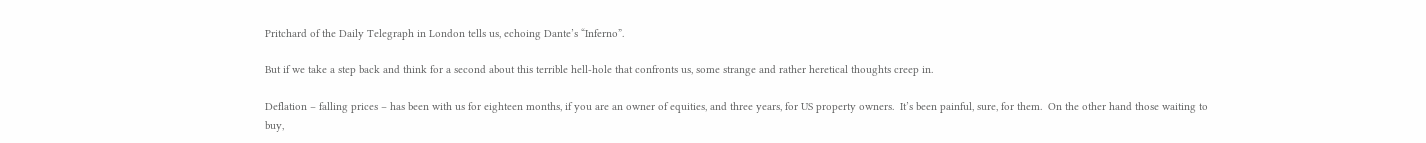Pritchard of the Daily Telegraph in London tells us, echoing Dante’s “Inferno”.

But if we take a step back and think for a second about this terrible hell-hole that confronts us, some strange and rather heretical thoughts creep in.

Deflation – falling prices – has been with us for eighteen months, if you are an owner of equities, and three years, for US property owners.  It’s been painful, sure, for them.  On the other hand those waiting to buy,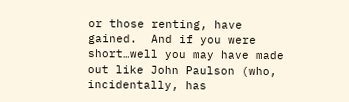or those renting, have gained.  And if you were short…well you may have made out like John Paulson (who, incidentally, has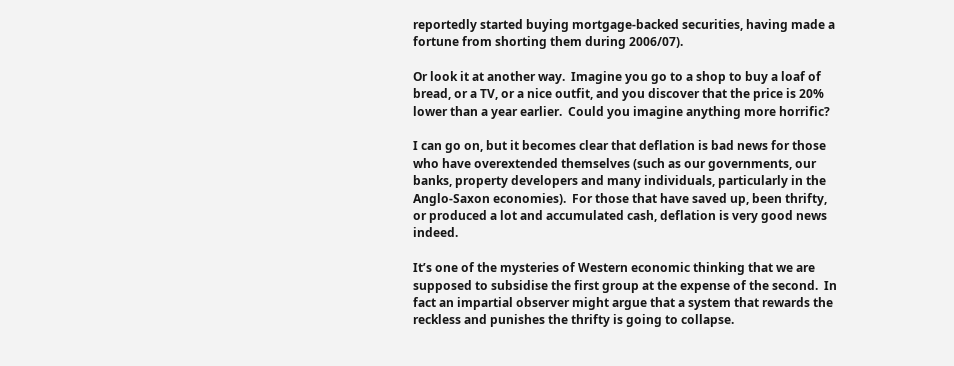reportedly started buying mortgage-backed securities, having made a fortune from shorting them during 2006/07).

Or look it at another way.  Imagine you go to a shop to buy a loaf of bread, or a TV, or a nice outfit, and you discover that the price is 20% lower than a year earlier.  Could you imagine anything more horrific?

I can go on, but it becomes clear that deflation is bad news for those who have overextended themselves (such as our governments, our banks, property developers and many individuals, particularly in the Anglo-Saxon economies).  For those that have saved up, been thrifty, or produced a lot and accumulated cash, deflation is very good news indeed.

It’s one of the mysteries of Western economic thinking that we are supposed to subsidise the first group at the expense of the second.  In fact an impartial observer might argue that a system that rewards the reckless and punishes the thrifty is going to collapse.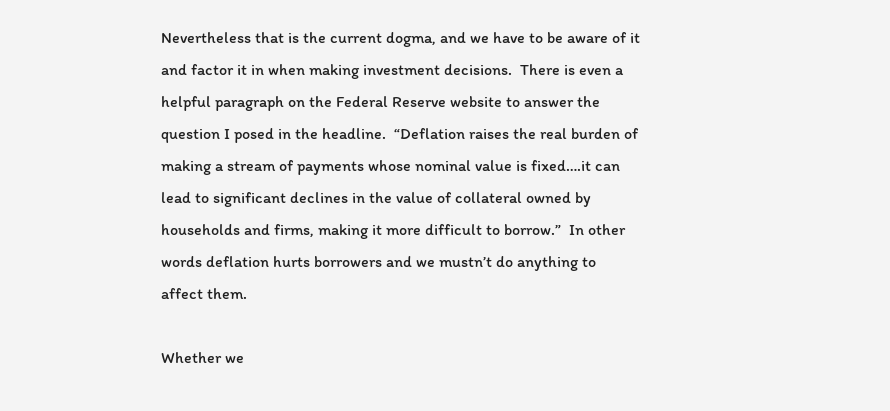Nevertheless that is the current dogma, and we have to be aware of it and factor it in when making investment decisions.  There is even a helpful paragraph on the Federal Reserve website to answer the question I posed in the headline.  “Deflation raises the real burden of making a stream of payments whose nominal value is fixed….it can lead to significant declines in the value of collateral owned by households and firms, making it more difficult to borrow.”  In other words deflation hurts borrowers and we mustn’t do anything to affect them.

Whether we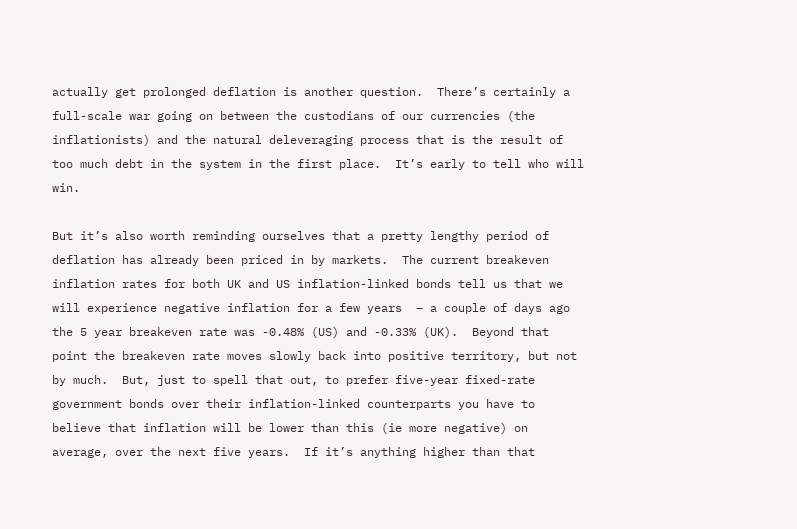actually get prolonged deflation is another question.  There’s certainly a full-scale war going on between the custodians of our currencies (the inflationists) and the natural deleveraging process that is the result of too much debt in the system in the first place.  It’s early to tell who will win.

But it’s also worth reminding ourselves that a pretty lengthy period of deflation has already been priced in by markets.  The current breakeven inflation rates for both UK and US inflation-linked bonds tell us that we will experience negative inflation for a few years  – a couple of days ago the 5 year breakeven rate was -0.48% (US) and -0.33% (UK).  Beyond that point the breakeven rate moves slowly back into positive territory, but not by much.  But, just to spell that out, to prefer five-year fixed-rate government bonds over their inflation-linked counterparts you have to believe that inflation will be lower than this (ie more negative) on average, over the next five years.  If it’s anything higher than that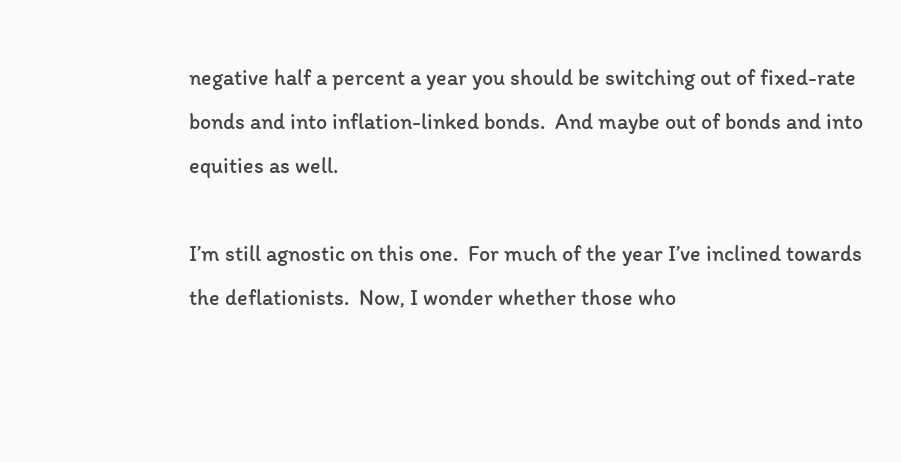negative half a percent a year you should be switching out of fixed-rate bonds and into inflation-linked bonds.  And maybe out of bonds and into equities as well.

I’m still agnostic on this one.  For much of the year I’ve inclined towards the deflationists.  Now, I wonder whether those who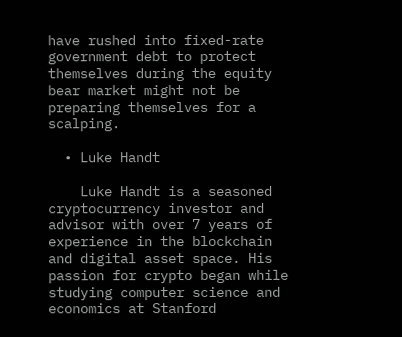have rushed into fixed-rate government debt to protect themselves during the equity bear market might not be preparing themselves for a scalping.

  • Luke Handt

    Luke Handt is a seasoned cryptocurrency investor and advisor with over 7 years of experience in the blockchain and digital asset space. His passion for crypto began while studying computer science and economics at Stanford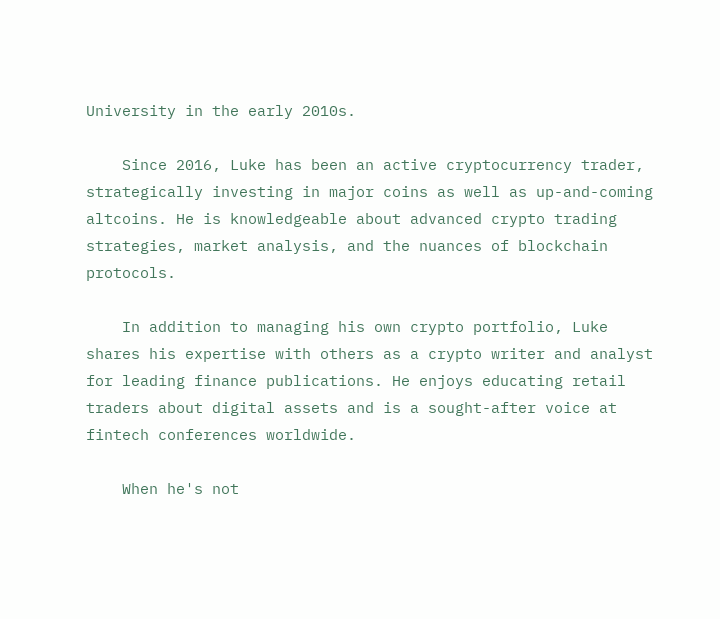University in the early 2010s.

    Since 2016, Luke has been an active cryptocurrency trader, strategically investing in major coins as well as up-and-coming altcoins. He is knowledgeable about advanced crypto trading strategies, market analysis, and the nuances of blockchain protocols.

    In addition to managing his own crypto portfolio, Luke shares his expertise with others as a crypto writer and analyst for leading finance publications. He enjoys educating retail traders about digital assets and is a sought-after voice at fintech conferences worldwide.

    When he's not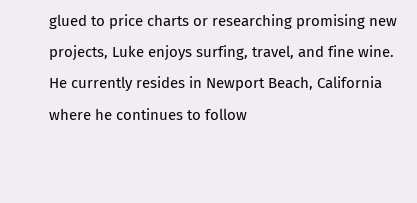glued to price charts or researching promising new projects, Luke enjoys surfing, travel, and fine wine. He currently resides in Newport Beach, California where he continues to follow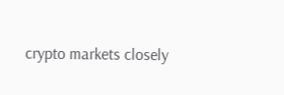crypto markets closely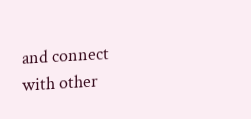and connect with other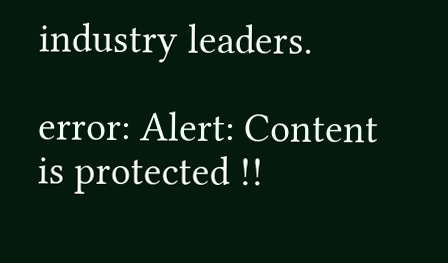industry leaders.

error: Alert: Content is protected !!